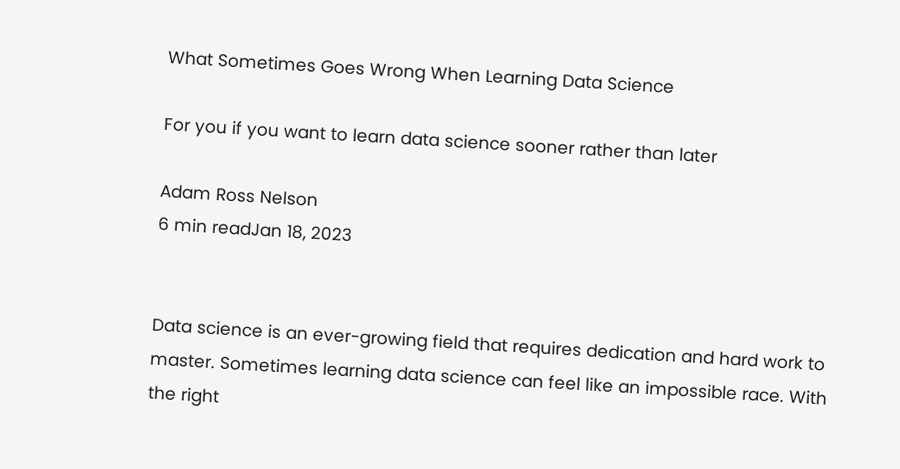What Sometimes Goes Wrong When Learning Data Science

For you if you want to learn data science sooner rather than later

Adam Ross Nelson
6 min readJan 18, 2023


Data science is an ever-growing field that requires dedication and hard work to master. Sometimes learning data science can feel like an impossible race. With the right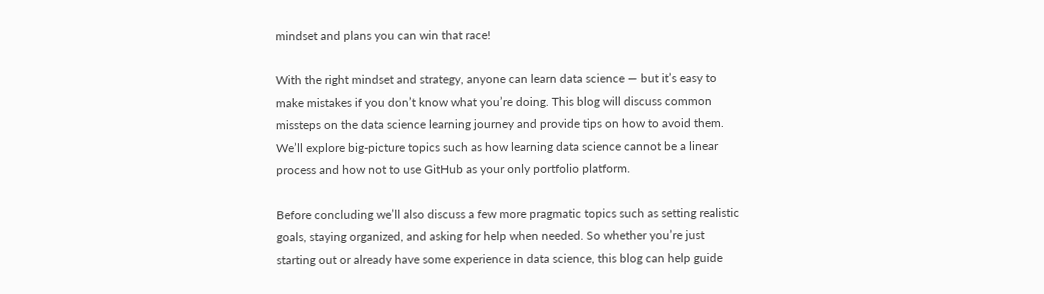mindset and plans you can win that race!

With the right mindset and strategy, anyone can learn data science — but it’s easy to make mistakes if you don’t know what you’re doing. This blog will discuss common missteps on the data science learning journey and provide tips on how to avoid them. We’ll explore big-picture topics such as how learning data science cannot be a linear process and how not to use GitHub as your only portfolio platform.

Before concluding we’ll also discuss a few more pragmatic topics such as setting realistic goals, staying organized, and asking for help when needed. So whether you’re just starting out or already have some experience in data science, this blog can help guide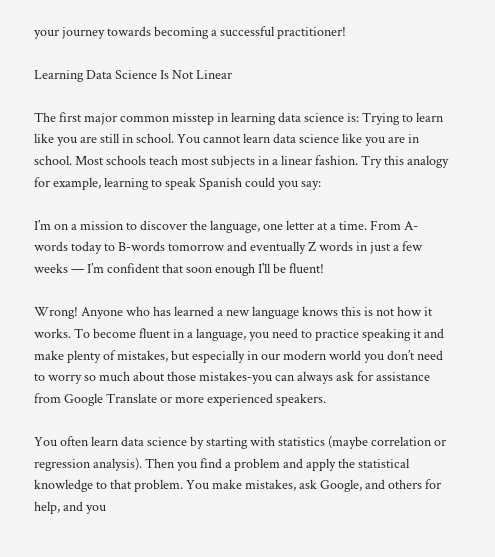your journey towards becoming a successful practitioner!

Learning Data Science Is Not Linear

The first major common misstep in learning data science is: Trying to learn like you are still in school. You cannot learn data science like you are in school. Most schools teach most subjects in a linear fashion. Try this analogy for example, learning to speak Spanish could you say:

I’m on a mission to discover the language, one letter at a time. From A-words today to B-words tomorrow and eventually Z words in just a few weeks — I’m confident that soon enough I’ll be fluent!

Wrong! Anyone who has learned a new language knows this is not how it works. To become fluent in a language, you need to practice speaking it and make plenty of mistakes, but especially in our modern world you don’t need to worry so much about those mistakes-you can always ask for assistance from Google Translate or more experienced speakers.

You often learn data science by starting with statistics (maybe correlation or regression analysis). Then you find a problem and apply the statistical knowledge to that problem. You make mistakes, ask Google, and others for help, and you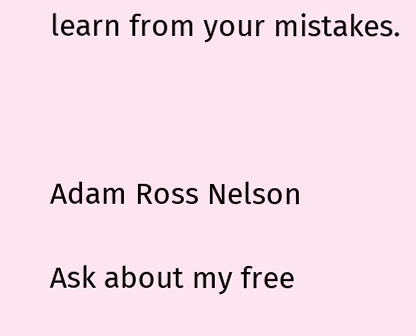learn from your mistakes.



Adam Ross Nelson

Ask about my free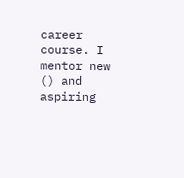career course. I mentor new () and aspiring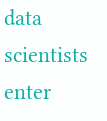data scientists enter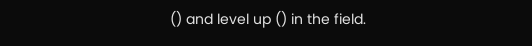() and level up () in the field.